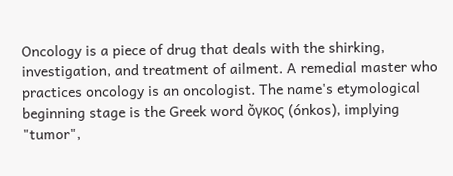Oncology is a piece of drug that deals with the shirking, investigation, and treatment of ailment. A remedial master who practices oncology is an oncologist. The name's etymological beginning stage is the Greek word ὄγκος (ónkos), implying "tumor",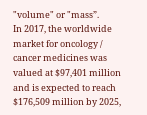"volume" or "mass”.
In 2017, the worldwide market for oncology / cancer medicines was valued at $97,401 million and is expected to reach $176,509 million by 2025,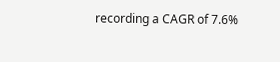recording a CAGR of 7.6%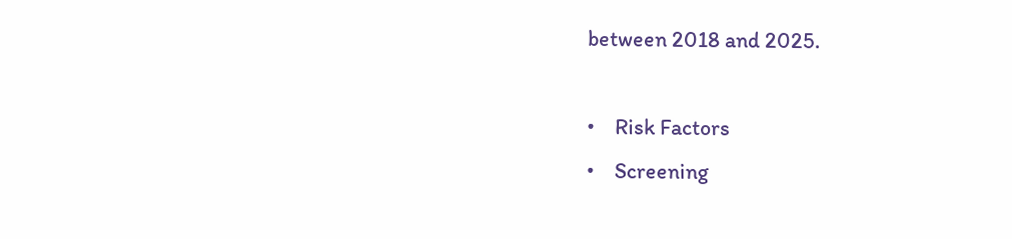between 2018 and 2025.

•    Risk Factors
•    Screening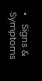•    Signs & Symptoms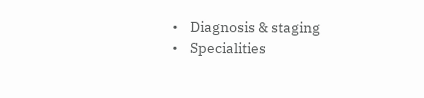•    Diagnosis & staging
•    Specialities